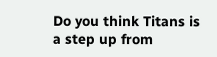Do you think Titans is a step up from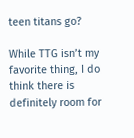teen titans go?

While TTG isn’t my favorite thing, I do think there is definitely room for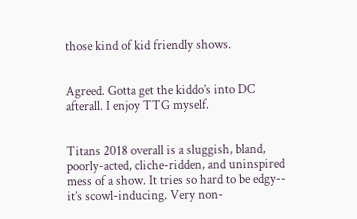those kind of kid friendly shows.


Agreed. Gotta get the kiddo’s into DC afterall. I enjoy TTG myself.


Titans 2018 overall is a sluggish, bland, poorly-acted, cliche-ridden, and uninspired mess of a show. It tries so hard to be edgy-- it’s scowl-inducing. Very non-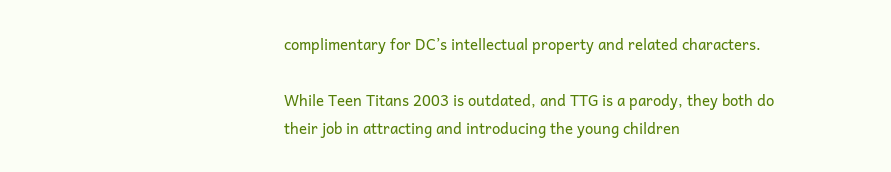complimentary for DC’s intellectual property and related characters.

While Teen Titans 2003 is outdated, and TTG is a parody, they both do their job in attracting and introducing the young children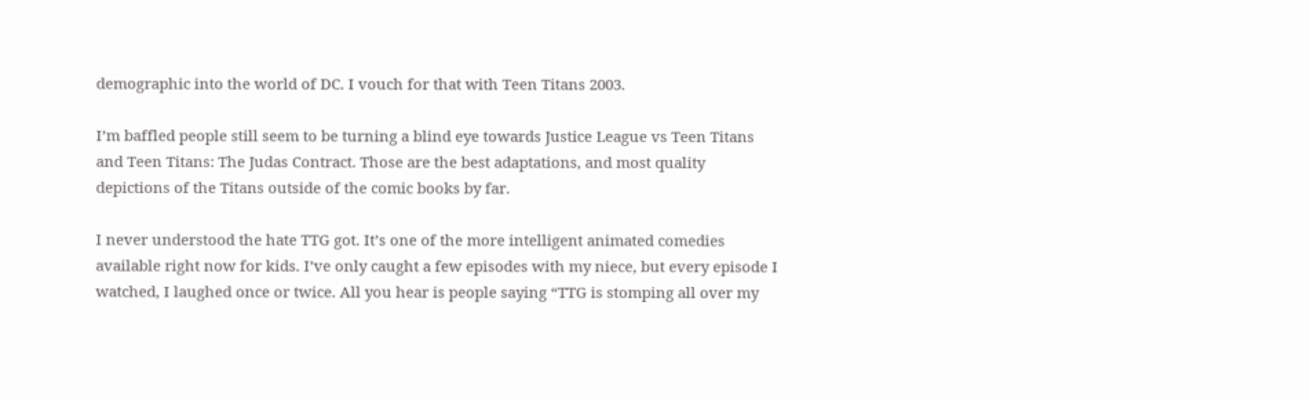demographic into the world of DC. I vouch for that with Teen Titans 2003.

I’m baffled people still seem to be turning a blind eye towards Justice League vs Teen Titans and Teen Titans: The Judas Contract. Those are the best adaptations, and most quality depictions of the Titans outside of the comic books by far.

I never understood the hate TTG got. It’s one of the more intelligent animated comedies available right now for kids. I’ve only caught a few episodes with my niece, but every episode I watched, I laughed once or twice. All you hear is people saying “TTG is stomping all over my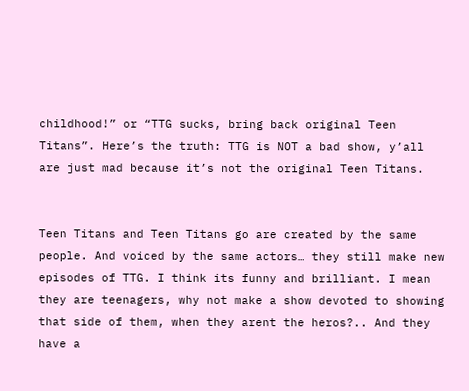childhood!” or “TTG sucks, bring back original Teen Titans”. Here’s the truth: TTG is NOT a bad show, y’all are just mad because it’s not the original Teen Titans.


Teen Titans and Teen Titans go are created by the same people. And voiced by the same actors… they still make new episodes of TTG. I think its funny and brilliant. I mean they are teenagers, why not make a show devoted to showing that side of them, when they arent the heros?.. And they have a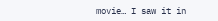movie… I saw it in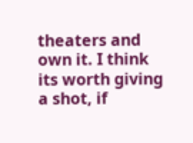theaters and own it. I think its worth giving a shot, if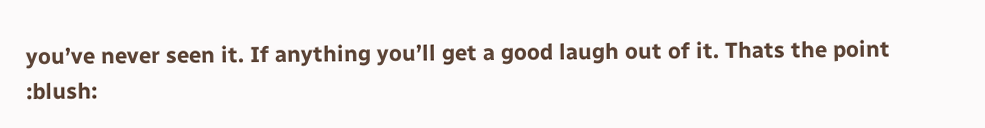you’ve never seen it. If anything you’ll get a good laugh out of it. Thats the point :blush: